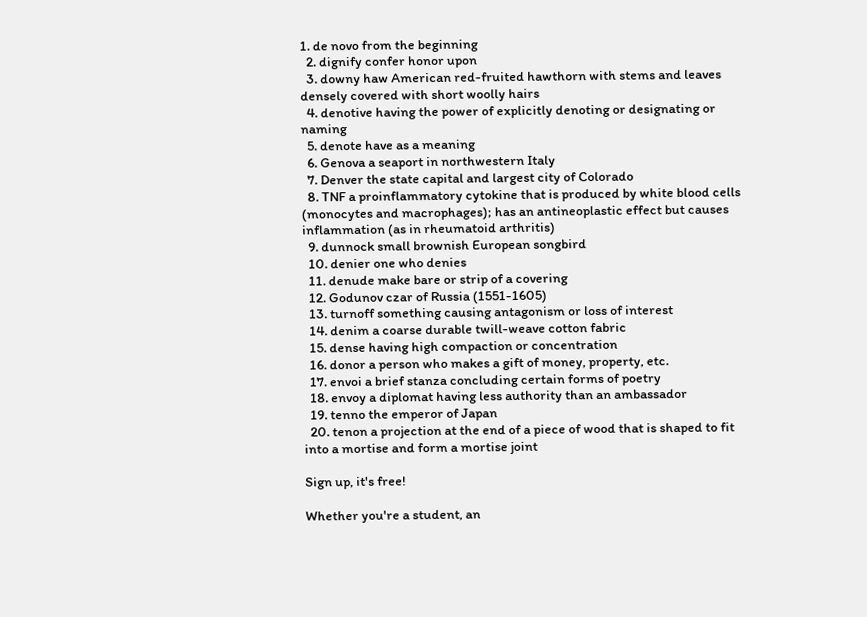1. de novo from the beginning
  2. dignify confer honor upon
  3. downy haw American red-fruited hawthorn with stems and leaves densely covered with short woolly hairs
  4. denotive having the power of explicitly denoting or designating or naming
  5. denote have as a meaning
  6. Genova a seaport in northwestern Italy
  7. Denver the state capital and largest city of Colorado
  8. TNF a proinflammatory cytokine that is produced by white blood cells (monocytes and macrophages); has an antineoplastic effect but causes inflammation (as in rheumatoid arthritis)
  9. dunnock small brownish European songbird
  10. denier one who denies
  11. denude make bare or strip of a covering
  12. Godunov czar of Russia (1551-1605)
  13. turnoff something causing antagonism or loss of interest
  14. denim a coarse durable twill-weave cotton fabric
  15. dense having high compaction or concentration
  16. donor a person who makes a gift of money, property, etc.
  17. envoi a brief stanza concluding certain forms of poetry
  18. envoy a diplomat having less authority than an ambassador
  19. tenno the emperor of Japan
  20. tenon a projection at the end of a piece of wood that is shaped to fit into a mortise and form a mortise joint

Sign up, it's free!

Whether you're a student, an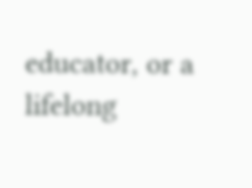educator, or a lifelong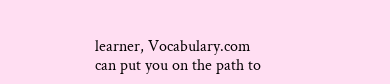learner, Vocabulary.com can put you on the path to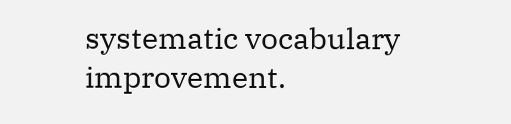systematic vocabulary improvement.